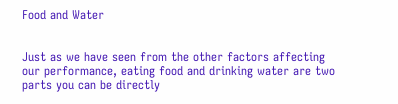Food and Water


Just as we have seen from the other factors affecting our performance, eating food and drinking water are two parts you can be directly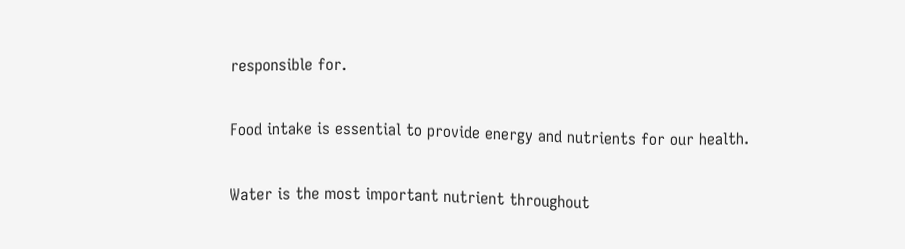responsible for.

Food intake is essential to provide energy and nutrients for our health.

Water is the most important nutrient throughout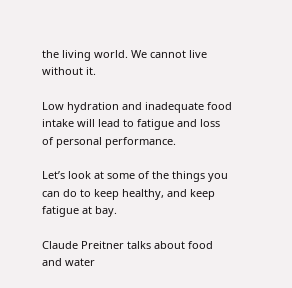the living world. We cannot live without it.

Low hydration and inadequate food intake will lead to fatigue and loss of personal performance.

Let’s look at some of the things you can do to keep healthy, and keep fatigue at bay.

Claude Preitner talks about food and water